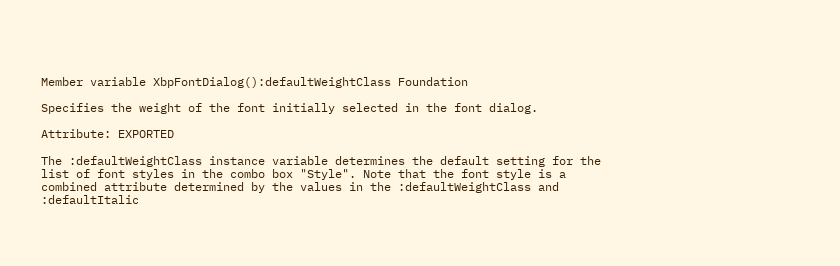Member variable XbpFontDialog():defaultWeightClass Foundation

Specifies the weight of the font initially selected in the font dialog.

Attribute: EXPORTED

The :defaultWeightClass instance variable determines the default setting for the list of font styles in the combo box "Style". Note that the font style is a combined attribute determined by the values in the :defaultWeightClass and :defaultItalic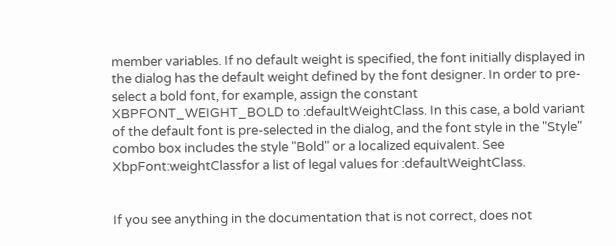member variables. If no default weight is specified, the font initially displayed in the dialog has the default weight defined by the font designer. In order to pre-select a bold font, for example, assign the constant XBPFONT_WEIGHT_BOLD to :defaultWeightClass. In this case, a bold variant of the default font is pre-selected in the dialog, and the font style in the "Style" combo box includes the style "Bold" or a localized equivalent. See XbpFont:weightClassfor a list of legal values for :defaultWeightClass.


If you see anything in the documentation that is not correct, does not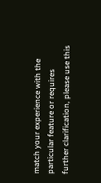match your experience with the particular feature or requires further clarification, please use this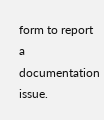form to report a documentation issue.